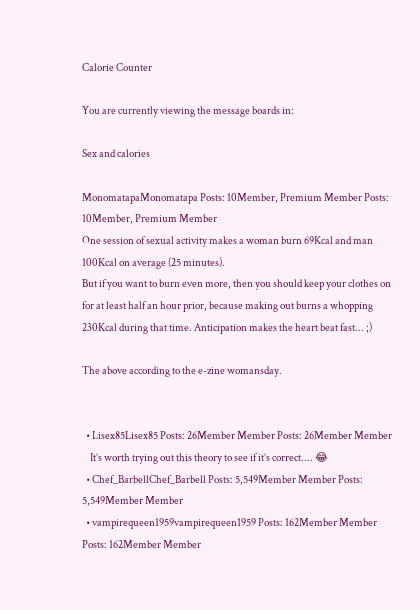Calorie Counter

You are currently viewing the message boards in:

Sex and calories

MonomatapaMonomatapa Posts: 10Member, Premium Member Posts: 10Member, Premium Member
One session of sexual activity makes a woman burn 69Kcal and man 100Kcal on average (25 minutes).
But if you want to burn even more, then you should keep your clothes on for at least half an hour prior, because making out burns a whopping 230Kcal during that time. Anticipation makes the heart beat fast... ;)

The above according to the e-zine womansday.


  • Lisex85Lisex85 Posts: 26Member Member Posts: 26Member Member
    It’s worth trying out this theory to see if it’s correct.... 😂
  • Chef_BarbellChef_Barbell Posts: 5,549Member Member Posts: 5,549Member Member
  • vampirequeen1959vampirequeen1959 Posts: 162Member Member Posts: 162Member Member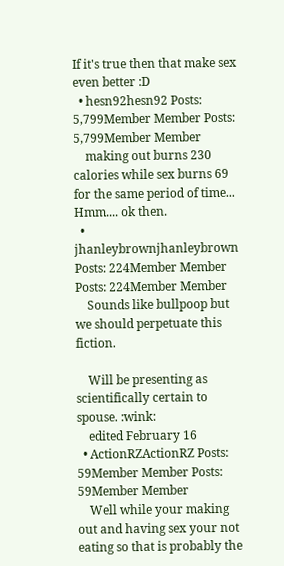If it's true then that make sex even better :D
  • hesn92hesn92 Posts: 5,799Member Member Posts: 5,799Member Member
    making out burns 230 calories while sex burns 69 for the same period of time... Hmm.... ok then.
  • jhanleybrownjhanleybrown Posts: 224Member Member Posts: 224Member Member
    Sounds like bullpoop but we should perpetuate this fiction.

    Will be presenting as scientifically certain to spouse. :wink:
    edited February 16
  • ActionRZActionRZ Posts: 59Member Member Posts: 59Member Member
    Well while your making out and having sex your not eating so that is probably the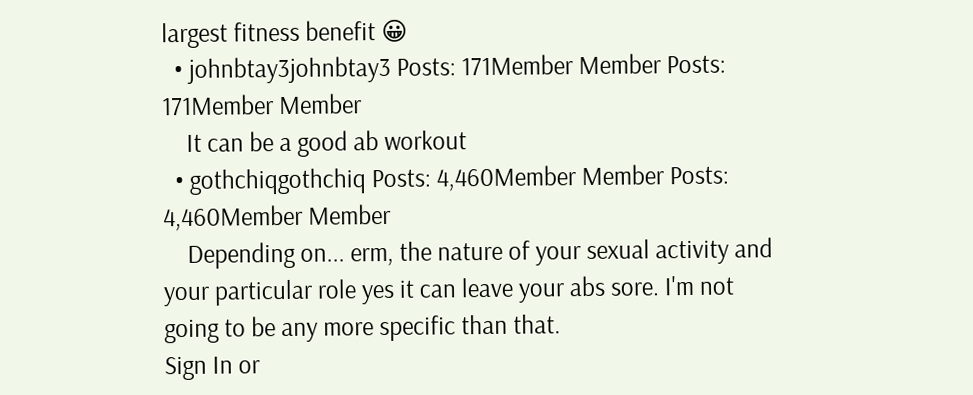largest fitness benefit 😀
  • johnbtay3johnbtay3 Posts: 171Member Member Posts: 171Member Member
    It can be a good ab workout
  • gothchiqgothchiq Posts: 4,460Member Member Posts: 4,460Member Member
    Depending on... erm, the nature of your sexual activity and your particular role yes it can leave your abs sore. I'm not going to be any more specific than that.
Sign In or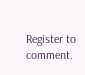Register to comment.